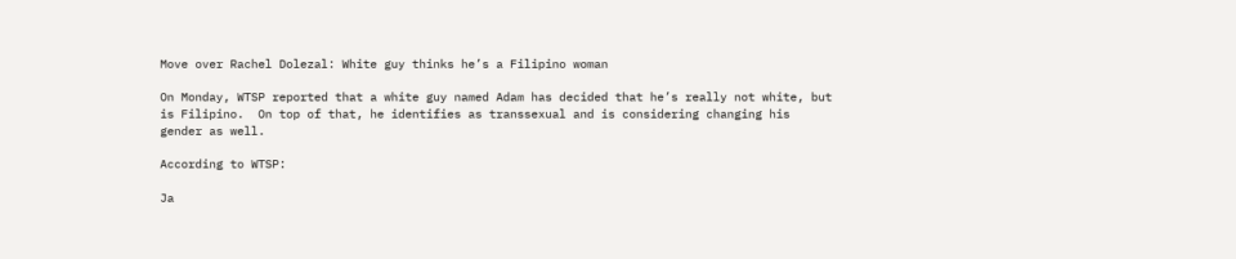Move over Rachel Dolezal: White guy thinks he’s a Filipino woman

On Monday, WTSP reported that a white guy named Adam has decided that he’s really not white, but is Filipino.  On top of that, he identifies as transsexual and is considering changing his gender as well.

According to WTSP:

Ja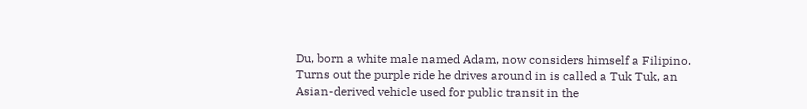Du, born a white male named Adam, now considers himself a Filipino. Turns out the purple ride he drives around in is called a Tuk Tuk, an Asian-derived vehicle used for public transit in the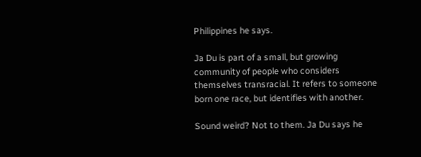Philippines he says.

Ja Du is part of a small, but growing community of people who considers themselves transracial. It refers to someone born one race, but identifies with another.

Sound weird? Not to them. Ja Du says he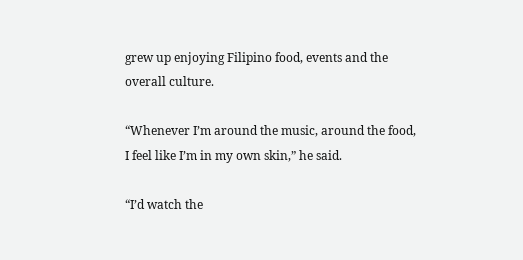grew up enjoying Filipino food, events and the overall culture.

“Whenever I’m around the music, around the food, I feel like I’m in my own skin,” he said.

“I’d watch the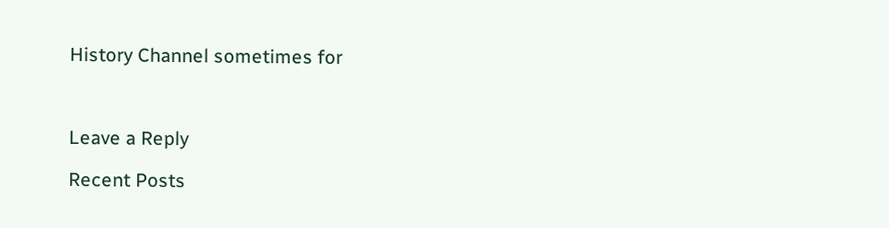History Channel sometimes for



Leave a Reply

Recent Posts